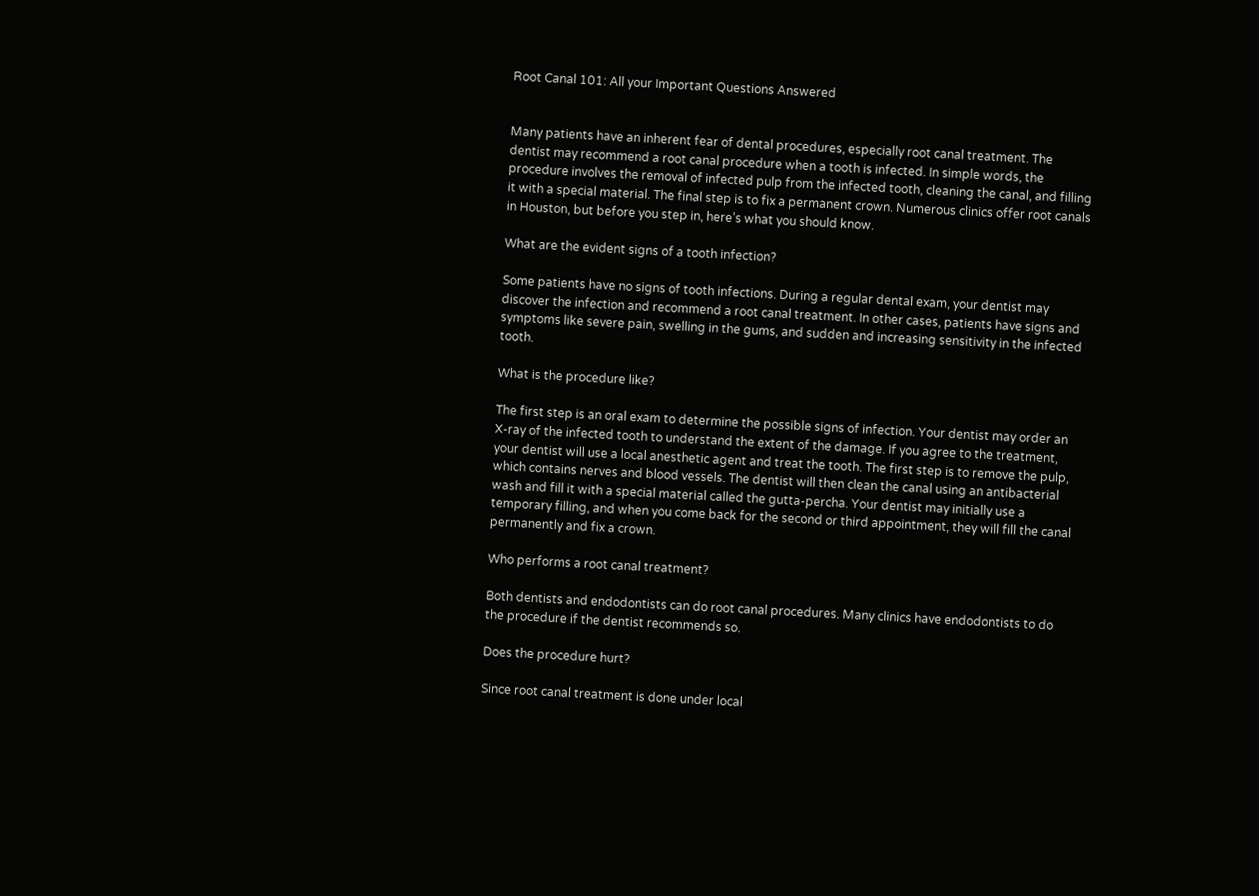Root Canal 101: All your Important Questions Answered


Many patients have an inherent fear of dental procedures, especially root canal treatment. The dentist may recommend a root canal procedure when a tooth is infected. In simple words, the procedure involves the removal of infected pulp from the infected tooth, cleaning the canal, and filling it with a special material. The final step is to fix a permanent crown. Numerous clinics offer root canals in Houston, but before you step in, here’s what you should know.

What are the evident signs of a tooth infection?

Some patients have no signs of tooth infections. During a regular dental exam, your dentist may discover the infection and recommend a root canal treatment. In other cases, patients have signs and symptoms like severe pain, swelling in the gums, and sudden and increasing sensitivity in the infected tooth.

What is the procedure like?

The first step is an oral exam to determine the possible signs of infection. Your dentist may order an X-ray of the infected tooth to understand the extent of the damage. If you agree to the treatment, your dentist will use a local anesthetic agent and treat the tooth. The first step is to remove the pulp, which contains nerves and blood vessels. The dentist will then clean the canal using an antibacterial wash and fill it with a special material called the gutta-percha. Your dentist may initially use a temporary filling, and when you come back for the second or third appointment, they will fill the canal permanently and fix a crown.

Who performs a root canal treatment?

Both dentists and endodontists can do root canal procedures. Many clinics have endodontists to do the procedure if the dentist recommends so.

Does the procedure hurt?

Since root canal treatment is done under local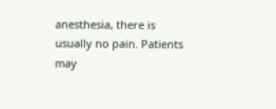anesthesia, there is usually no pain. Patients may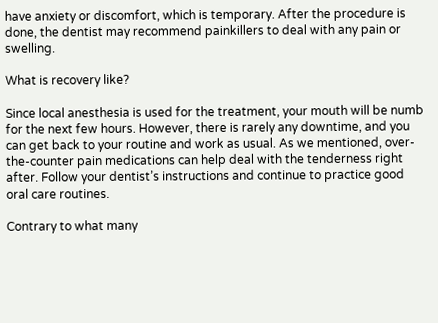have anxiety or discomfort, which is temporary. After the procedure is done, the dentist may recommend painkillers to deal with any pain or swelling.

What is recovery like?

Since local anesthesia is used for the treatment, your mouth will be numb for the next few hours. However, there is rarely any downtime, and you can get back to your routine and work as usual. As we mentioned, over-the-counter pain medications can help deal with the tenderness right after. Follow your dentist’s instructions and continue to practice good oral care routines.

Contrary to what many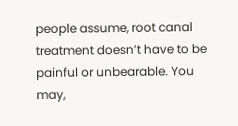people assume, root canal treatment doesn’t have to be painful or unbearable. You may,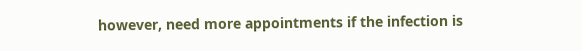however, need more appointments if the infection is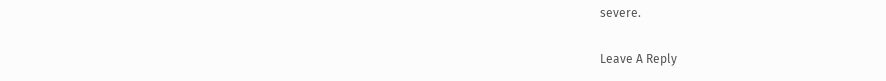severe.

Leave A Reply